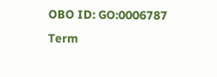OBO ID: GO:0006787
Term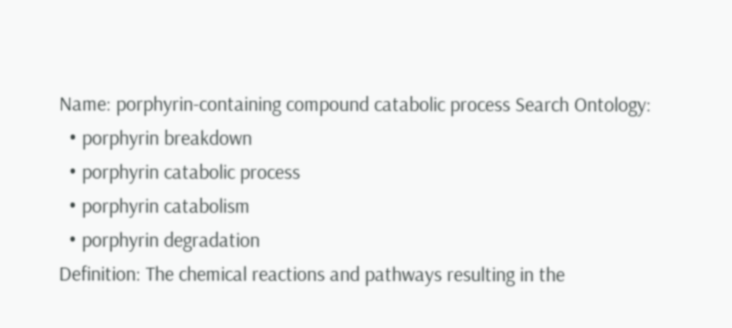Name: porphyrin-containing compound catabolic process Search Ontology:
  • porphyrin breakdown
  • porphyrin catabolic process
  • porphyrin catabolism
  • porphyrin degradation
Definition: The chemical reactions and pathways resulting in the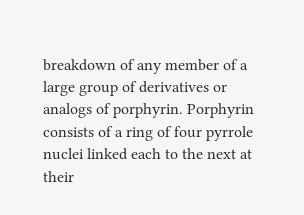breakdown of any member of a large group of derivatives or analogs of porphyrin. Porphyrin consists of a ring of four pyrrole nuclei linked each to the next at their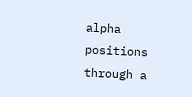alpha positions through a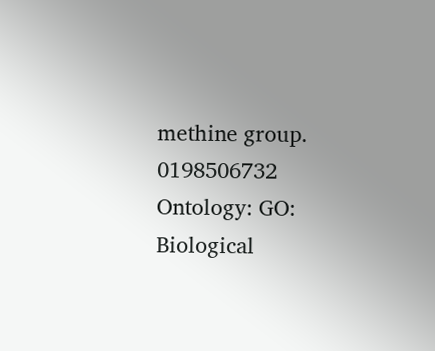methine group. 0198506732
Ontology: GO: Biological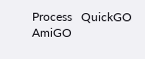Process   QuickGO   AmiGO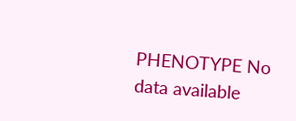PHENOTYPE No data available